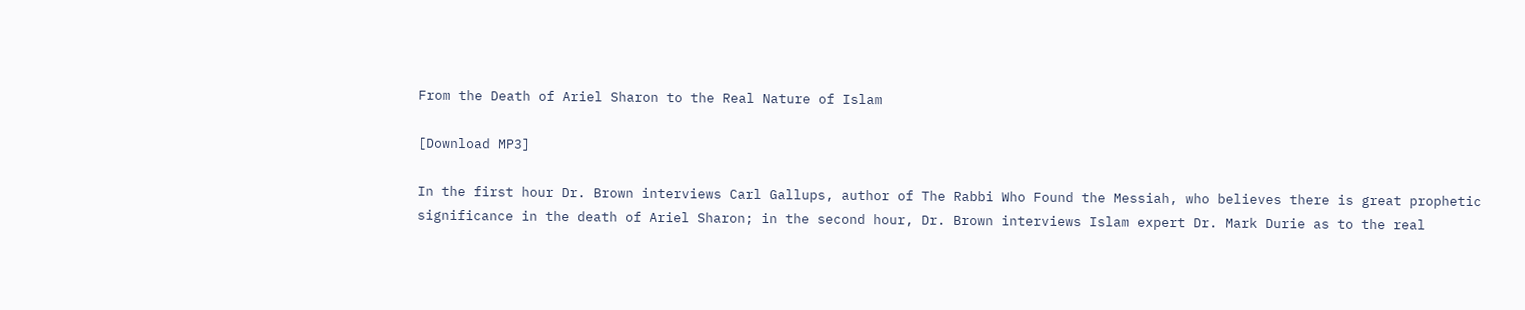From the Death of Ariel Sharon to the Real Nature of Islam

[Download MP3]

In the first hour Dr. Brown interviews Carl Gallups, author of The Rabbi Who Found the Messiah, who believes there is great prophetic significance in the death of Ariel Sharon; in the second hour, Dr. Brown interviews Islam expert Dr. Mark Durie as to the real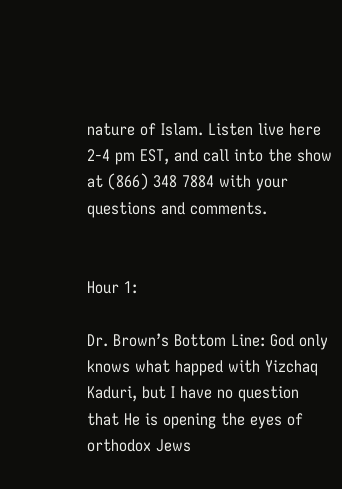nature of Islam. Listen live here 2-4 pm EST, and call into the show at (866) 348 7884 with your questions and comments.


Hour 1:

Dr. Brown’s Bottom Line: God only knows what happed with Yizchaq Kaduri, but I have no question that He is opening the eyes of orthodox Jews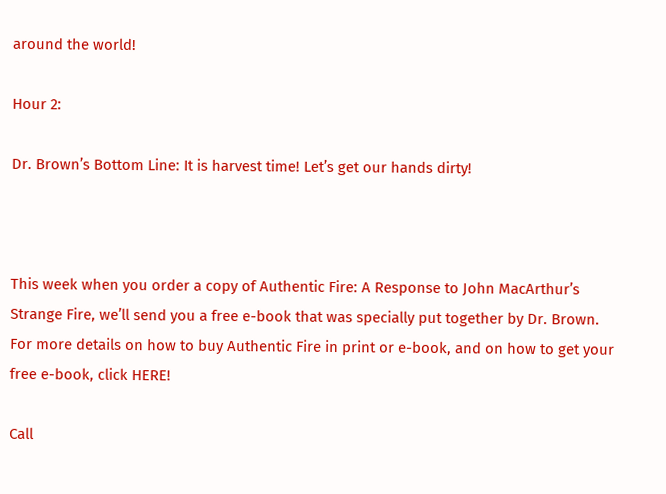around the world!

Hour 2:

Dr. Brown’s Bottom Line: It is harvest time! Let’s get our hands dirty!



This week when you order a copy of Authentic Fire: A Response to John MacArthur’s Strange Fire, we’ll send you a free e-book that was specially put together by Dr. Brown. For more details on how to buy Authentic Fire in print or e-book, and on how to get your free e-book, click HERE!

Call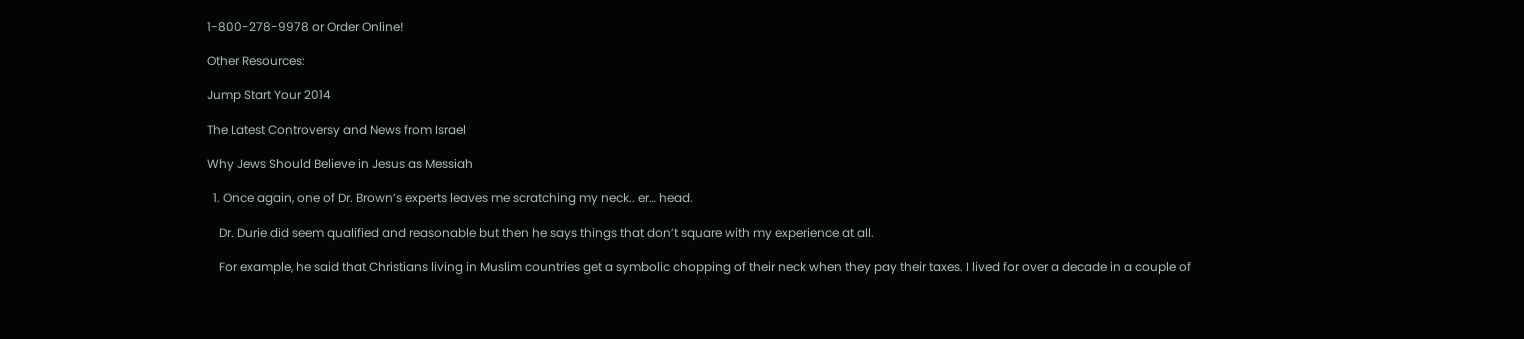1-800-278-9978 or Order Online!

Other Resources:

Jump Start Your 2014

The Latest Controversy and News from Israel

Why Jews Should Believe in Jesus as Messiah

  1. Once again, one of Dr. Brown’s experts leaves me scratching my neck.. er… head.

    Dr. Durie did seem qualified and reasonable but then he says things that don’t square with my experience at all.

    For example, he said that Christians living in Muslim countries get a symbolic chopping of their neck when they pay their taxes. I lived for over a decade in a couple of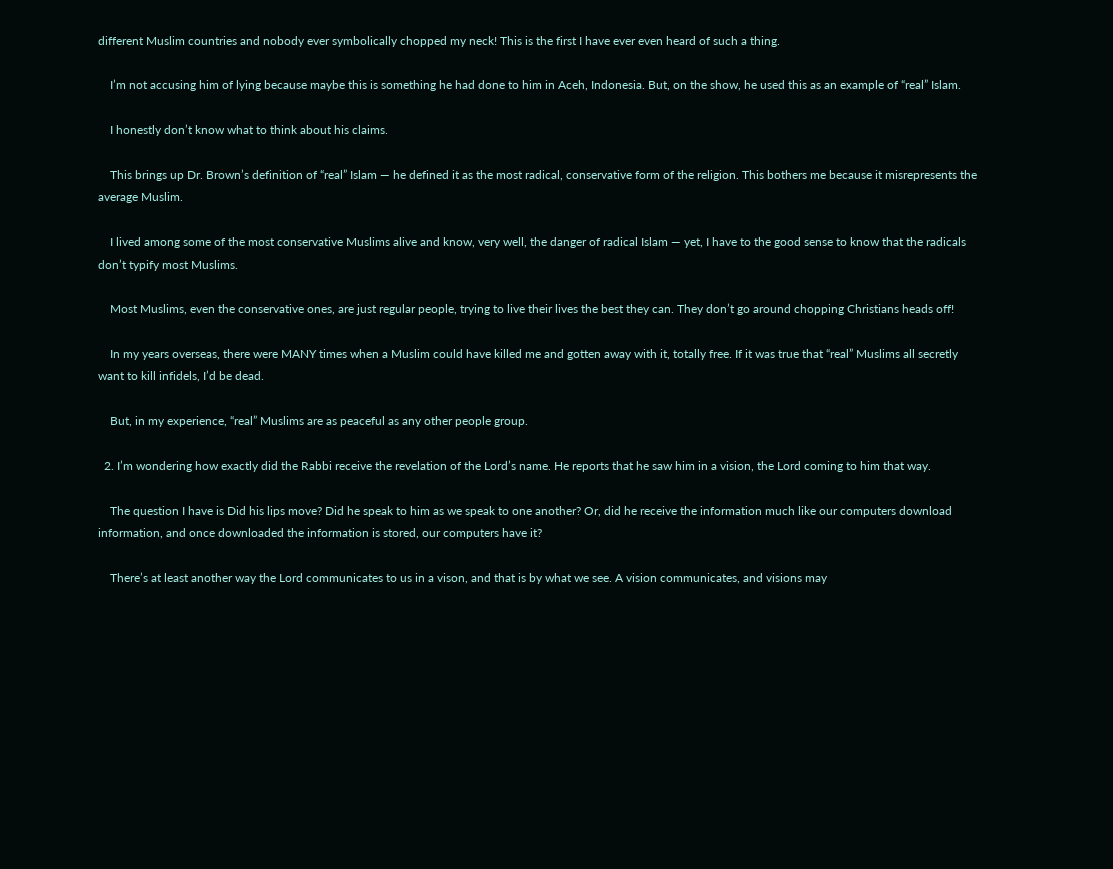different Muslim countries and nobody ever symbolically chopped my neck! This is the first I have ever even heard of such a thing.

    I’m not accusing him of lying because maybe this is something he had done to him in Aceh, Indonesia. But, on the show, he used this as an example of “real” Islam.

    I honestly don’t know what to think about his claims.

    This brings up Dr. Brown’s definition of “real” Islam — he defined it as the most radical, conservative form of the religion. This bothers me because it misrepresents the average Muslim.

    I lived among some of the most conservative Muslims alive and know, very well, the danger of radical Islam — yet, I have to the good sense to know that the radicals don’t typify most Muslims.

    Most Muslims, even the conservative ones, are just regular people, trying to live their lives the best they can. They don’t go around chopping Christians heads off!

    In my years overseas, there were MANY times when a Muslim could have killed me and gotten away with it, totally free. If it was true that “real” Muslims all secretly want to kill infidels, I’d be dead.

    But, in my experience, “real” Muslims are as peaceful as any other people group.

  2. I’m wondering how exactly did the Rabbi receive the revelation of the Lord’s name. He reports that he saw him in a vision, the Lord coming to him that way.

    The question I have is Did his lips move? Did he speak to him as we speak to one another? Or, did he receive the information much like our computers download information, and once downloaded the information is stored, our computers have it?

    There’s at least another way the Lord communicates to us in a vison, and that is by what we see. A vision communicates, and visions may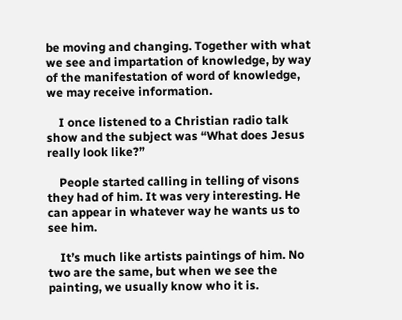be moving and changing. Together with what we see and impartation of knowledge, by way of the manifestation of word of knowledge, we may receive information.

    I once listened to a Christian radio talk show and the subject was “What does Jesus really look like?”

    People started calling in telling of visons they had of him. It was very interesting. He can appear in whatever way he wants us to see him.

    It’s much like artists paintings of him. No two are the same, but when we see the painting, we usually know who it is.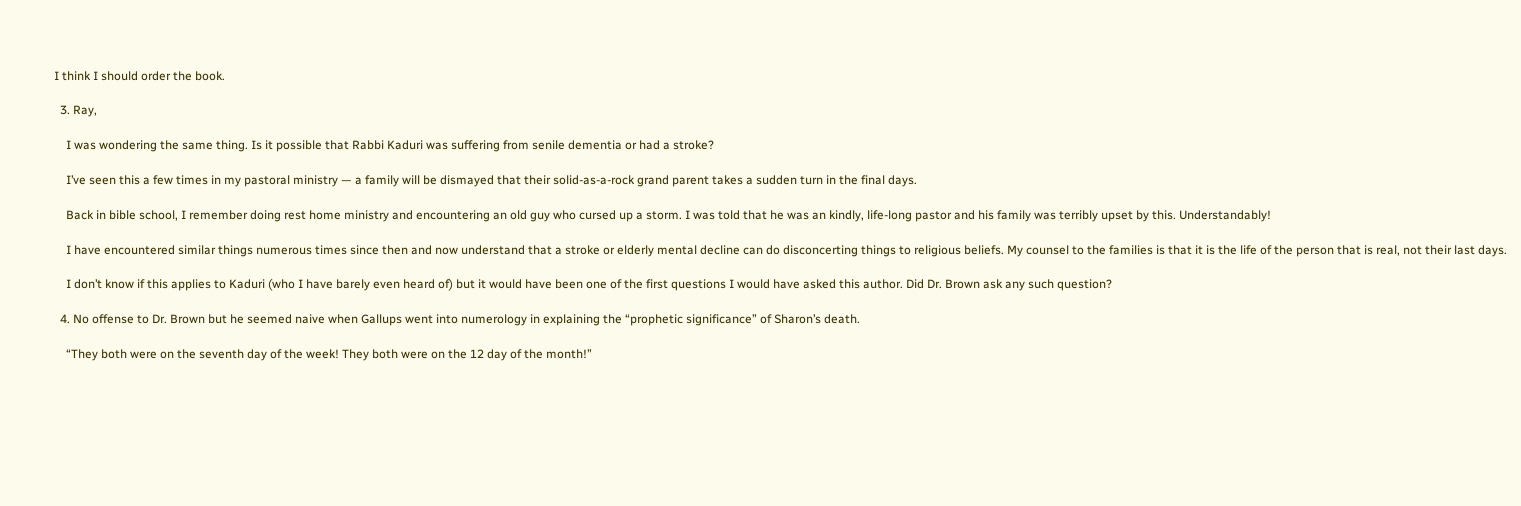I think I should order the book.

  3. Ray,

    I was wondering the same thing. Is it possible that Rabbi Kaduri was suffering from senile dementia or had a stroke?

    I’ve seen this a few times in my pastoral ministry — a family will be dismayed that their solid-as-a-rock grand parent takes a sudden turn in the final days.

    Back in bible school, I remember doing rest home ministry and encountering an old guy who cursed up a storm. I was told that he was an kindly, life-long pastor and his family was terribly upset by this. Understandably!

    I have encountered similar things numerous times since then and now understand that a stroke or elderly mental decline can do disconcerting things to religious beliefs. My counsel to the families is that it is the life of the person that is real, not their last days.

    I don’t know if this applies to Kaduri (who I have barely even heard of) but it would have been one of the first questions I would have asked this author. Did Dr. Brown ask any such question?

  4. No offense to Dr. Brown but he seemed naive when Gallups went into numerology in explaining the “prophetic significance” of Sharon’s death.

    “They both were on the seventh day of the week! They both were on the 12 day of the month!”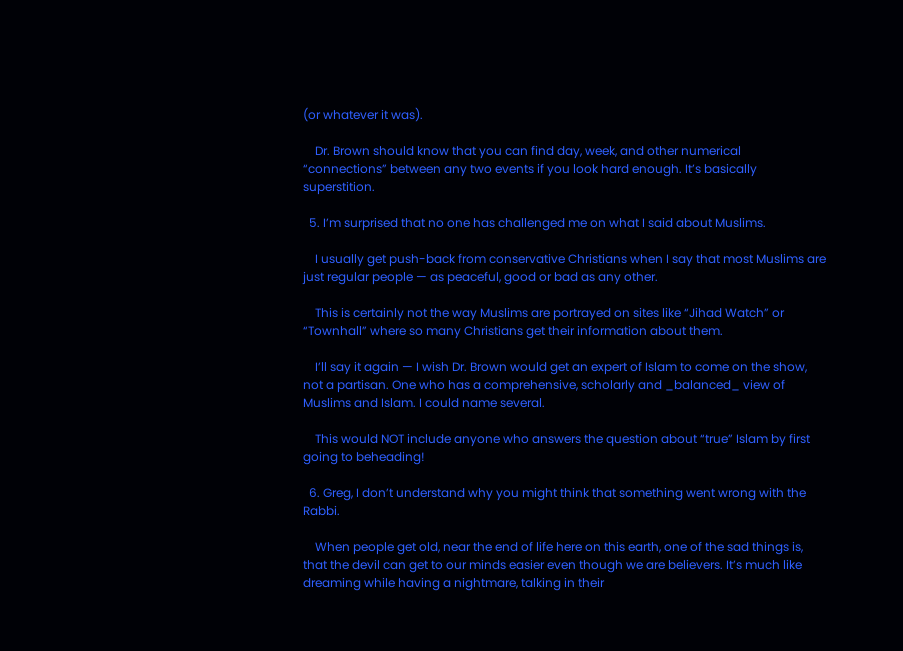(or whatever it was).

    Dr. Brown should know that you can find day, week, and other numerical “connections” between any two events if you look hard enough. It’s basically superstition.

  5. I’m surprised that no one has challenged me on what I said about Muslims.

    I usually get push-back from conservative Christians when I say that most Muslims are just regular people — as peaceful, good or bad as any other.

    This is certainly not the way Muslims are portrayed on sites like “Jihad Watch” or “Townhall” where so many Christians get their information about them.

    I’ll say it again — I wish Dr. Brown would get an expert of Islam to come on the show, not a partisan. One who has a comprehensive, scholarly and _balanced_ view of Muslims and Islam. I could name several.

    This would NOT include anyone who answers the question about “true” Islam by first going to beheading!

  6. Greg, I don’t understand why you might think that something went wrong with the Rabbi.

    When people get old, near the end of life here on this earth, one of the sad things is, that the devil can get to our minds easier even though we are believers. It’s much like dreaming while having a nightmare, talking in their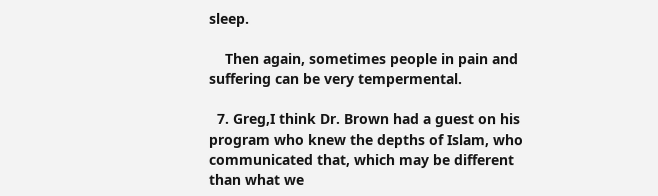sleep.

    Then again, sometimes people in pain and suffering can be very tempermental.

  7. Greg,I think Dr. Brown had a guest on his program who knew the depths of Islam, who communicated that, which may be different than what we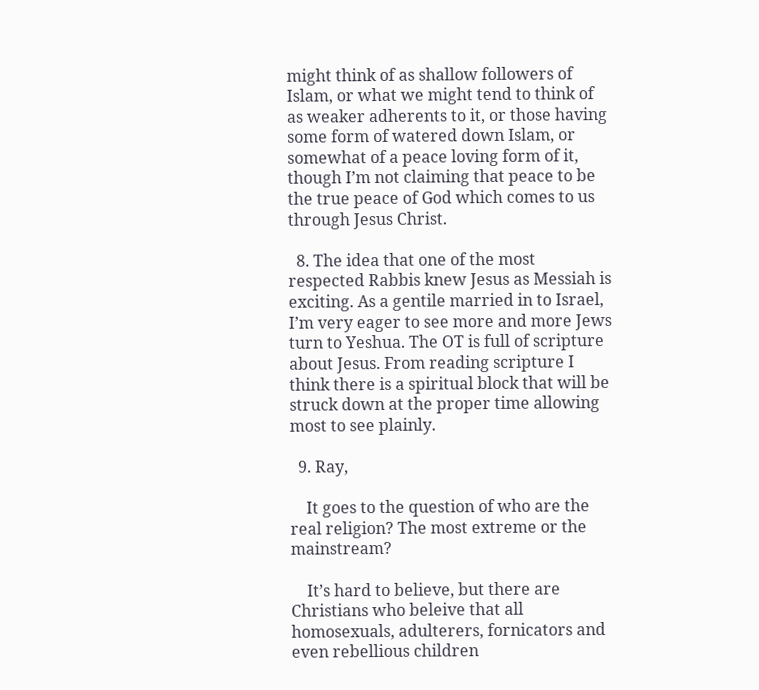might think of as shallow followers of Islam, or what we might tend to think of as weaker adherents to it, or those having some form of watered down Islam, or somewhat of a peace loving form of it, though I’m not claiming that peace to be the true peace of God which comes to us through Jesus Christ.

  8. The idea that one of the most respected Rabbis knew Jesus as Messiah is exciting. As a gentile married in to Israel, I’m very eager to see more and more Jews turn to Yeshua. The OT is full of scripture about Jesus. From reading scripture I think there is a spiritual block that will be struck down at the proper time allowing most to see plainly.

  9. Ray,

    It goes to the question of who are the real religion? The most extreme or the mainstream?

    It’s hard to believe, but there are Christians who beleive that all homosexuals, adulterers, fornicators and even rebellious children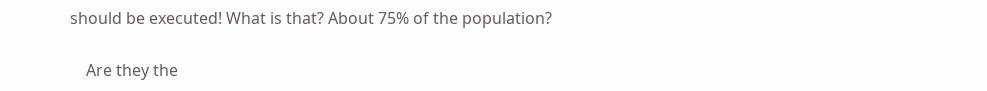should be executed! What is that? About 75% of the population?

    Are they the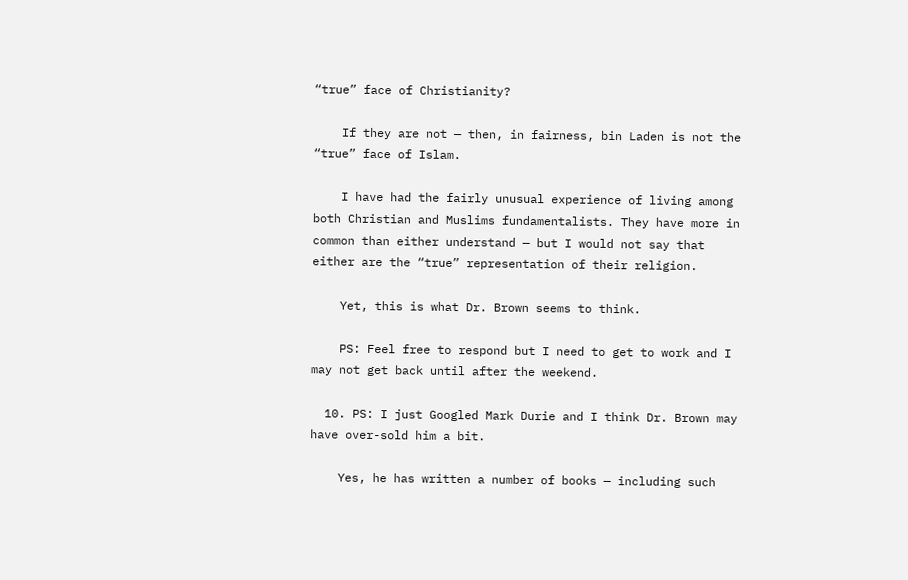“true” face of Christianity?

    If they are not — then, in fairness, bin Laden is not the “true” face of Islam.

    I have had the fairly unusual experience of living among both Christian and Muslims fundamentalists. They have more in common than either understand — but I would not say that either are the “true” representation of their religion.

    Yet, this is what Dr. Brown seems to think.

    PS: Feel free to respond but I need to get to work and I may not get back until after the weekend.

  10. PS: I just Googled Mark Durie and I think Dr. Brown may have over-sold him a bit.

    Yes, he has written a number of books — including such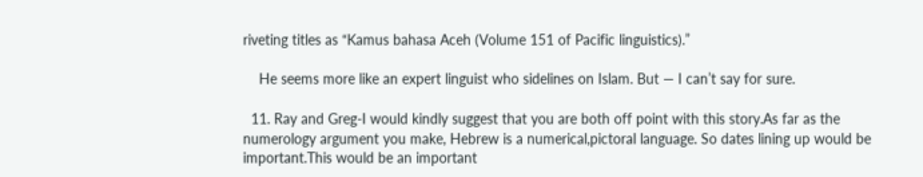riveting titles as “Kamus bahasa Aceh (Volume 151 of Pacific linguistics).”

    He seems more like an expert linguist who sidelines on Islam. But — I can’t say for sure.

  11. Ray and Greg-I would kindly suggest that you are both off point with this story.As far as the numerology argument you make, Hebrew is a numerical,pictoral language. So dates lining up would be important.This would be an important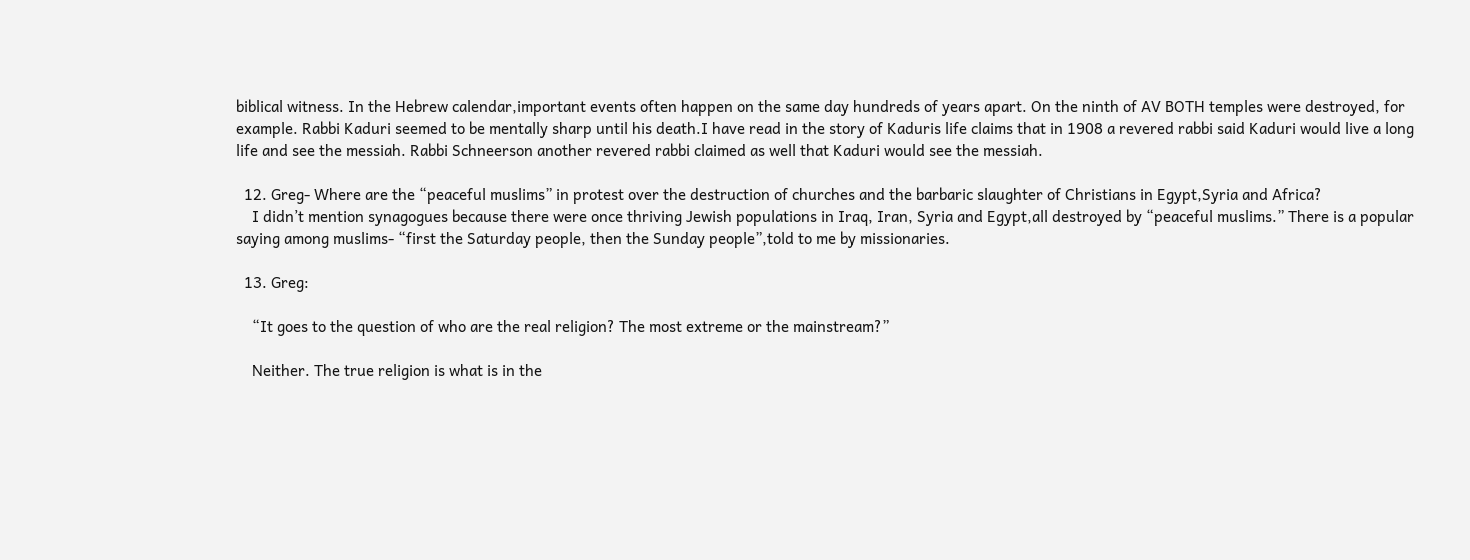biblical witness. In the Hebrew calendar,important events often happen on the same day hundreds of years apart. On the ninth of AV BOTH temples were destroyed, for example. Rabbi Kaduri seemed to be mentally sharp until his death.I have read in the story of Kaduris life claims that in 1908 a revered rabbi said Kaduri would live a long life and see the messiah. Rabbi Schneerson another revered rabbi claimed as well that Kaduri would see the messiah.

  12. Greg- Where are the “peaceful muslims” in protest over the destruction of churches and the barbaric slaughter of Christians in Egypt,Syria and Africa?
    I didn’t mention synagogues because there were once thriving Jewish populations in Iraq, Iran, Syria and Egypt,all destroyed by “peaceful muslims.” There is a popular saying among muslims- “first the Saturday people, then the Sunday people”,told to me by missionaries.

  13. Greg:

    “It goes to the question of who are the real religion? The most extreme or the mainstream?”

    Neither. The true religion is what is in the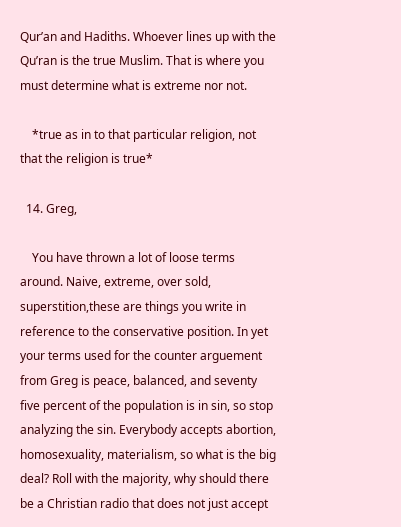Qur’an and Hadiths. Whoever lines up with the Qu’ran is the true Muslim. That is where you must determine what is extreme nor not.

    *true as in to that particular religion, not that the religion is true*

  14. Greg,

    You have thrown a lot of loose terms around. Naive, extreme, over sold, superstition,these are things you write in reference to the conservative position. In yet your terms used for the counter arguement from Greg is peace, balanced, and seventy five percent of the population is in sin, so stop analyzing the sin. Everybody accepts abortion, homosexuality, materialism, so what is the big deal? Roll with the majority, why should there be a Christian radio that does not just accept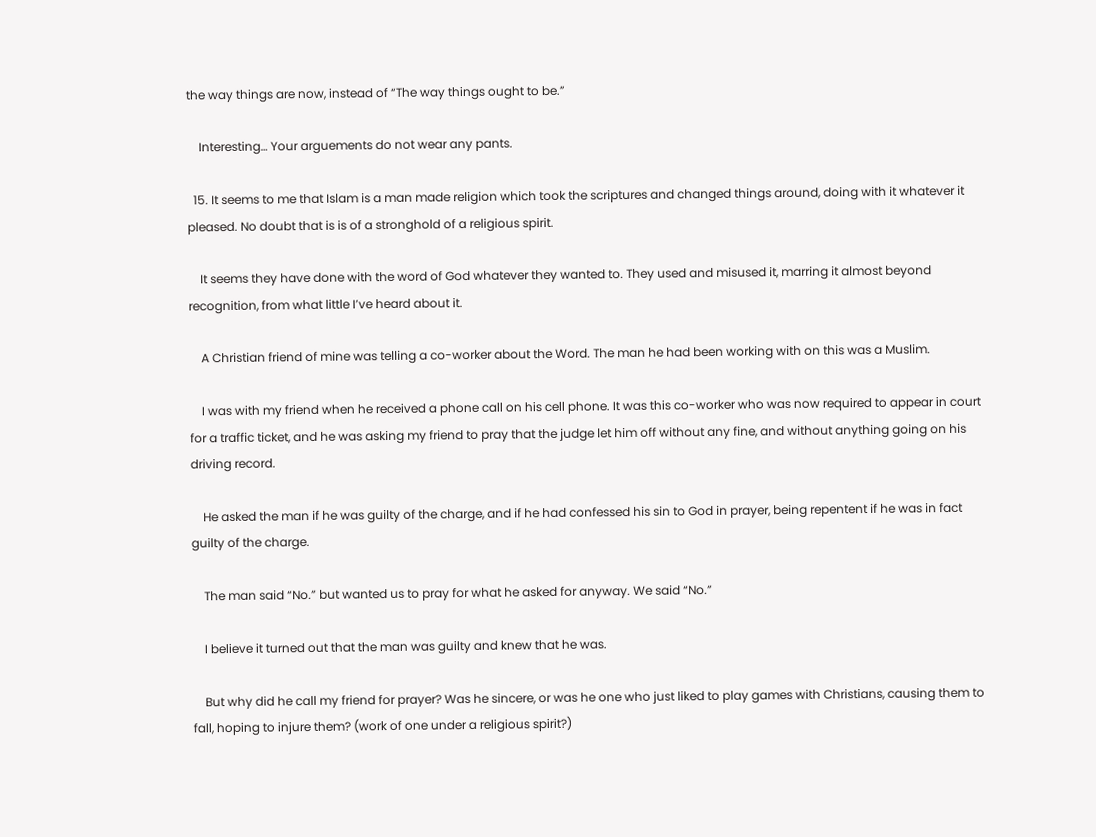the way things are now, instead of “The way things ought to be.”

    Interesting… Your arguements do not wear any pants.

  15. It seems to me that Islam is a man made religion which took the scriptures and changed things around, doing with it whatever it pleased. No doubt that is is of a stronghold of a religious spirit.

    It seems they have done with the word of God whatever they wanted to. They used and misused it, marring it almost beyond recognition, from what little I’ve heard about it.

    A Christian friend of mine was telling a co-worker about the Word. The man he had been working with on this was a Muslim.

    I was with my friend when he received a phone call on his cell phone. It was this co-worker who was now required to appear in court for a traffic ticket, and he was asking my friend to pray that the judge let him off without any fine, and without anything going on his driving record.

    He asked the man if he was guilty of the charge, and if he had confessed his sin to God in prayer, being repentent if he was in fact guilty of the charge.

    The man said “No.” but wanted us to pray for what he asked for anyway. We said “No.”

    I believe it turned out that the man was guilty and knew that he was.

    But why did he call my friend for prayer? Was he sincere, or was he one who just liked to play games with Christians, causing them to fall, hoping to injure them? (work of one under a religious spirit?)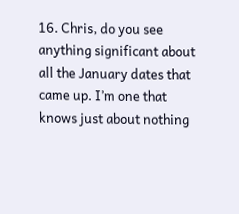16. Chris, do you see anything significant about all the January dates that came up. I’m one that knows just about nothing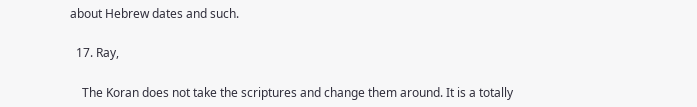about Hebrew dates and such.

  17. Ray,

    The Koran does not take the scriptures and change them around. It is a totally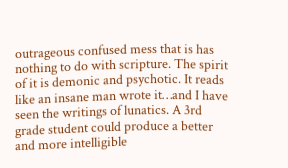outrageous confused mess that is has nothing to do with scripture. The spirit of it is demonic and psychotic. It reads like an insane man wrote it…and I have seen the writings of lunatics. A 3rd grade student could produce a better and more intelligible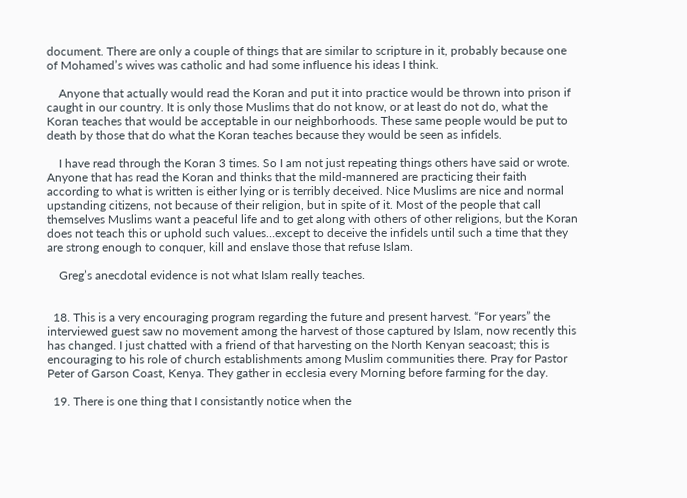document. There are only a couple of things that are similar to scripture in it, probably because one of Mohamed’s wives was catholic and had some influence his ideas I think.

    Anyone that actually would read the Koran and put it into practice would be thrown into prison if caught in our country. It is only those Muslims that do not know, or at least do not do, what the Koran teaches that would be acceptable in our neighborhoods. These same people would be put to death by those that do what the Koran teaches because they would be seen as infidels.

    I have read through the Koran 3 times. So I am not just repeating things others have said or wrote. Anyone that has read the Koran and thinks that the mild-mannered are practicing their faith according to what is written is either lying or is terribly deceived. Nice Muslims are nice and normal upstanding citizens, not because of their religion, but in spite of it. Most of the people that call themselves Muslims want a peaceful life and to get along with others of other religions, but the Koran does not teach this or uphold such values…except to deceive the infidels until such a time that they are strong enough to conquer, kill and enslave those that refuse Islam.

    Greg’s anecdotal evidence is not what Islam really teaches.


  18. This is a very encouraging program regarding the future and present harvest. “For years” the interviewed guest saw no movement among the harvest of those captured by Islam, now recently this has changed. I just chatted with a friend of that harvesting on the North Kenyan seacoast; this is encouraging to his role of church establishments among Muslim communities there. Pray for Pastor Peter of Garson Coast, Kenya. They gather in ecclesia every Morning before farming for the day.

  19. There is one thing that I consistantly notice when the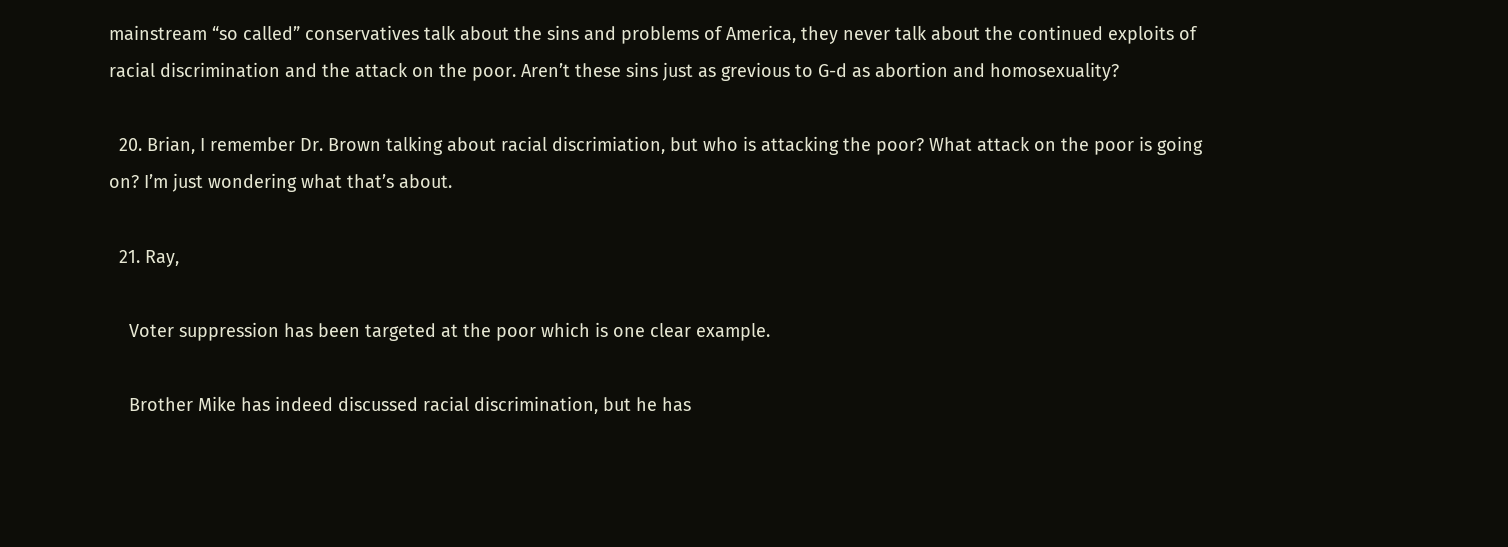mainstream “so called” conservatives talk about the sins and problems of America, they never talk about the continued exploits of racial discrimination and the attack on the poor. Aren’t these sins just as grevious to G-d as abortion and homosexuality?

  20. Brian, I remember Dr. Brown talking about racial discrimiation, but who is attacking the poor? What attack on the poor is going on? I’m just wondering what that’s about.

  21. Ray,

    Voter suppression has been targeted at the poor which is one clear example.

    Brother Mike has indeed discussed racial discrimination, but he has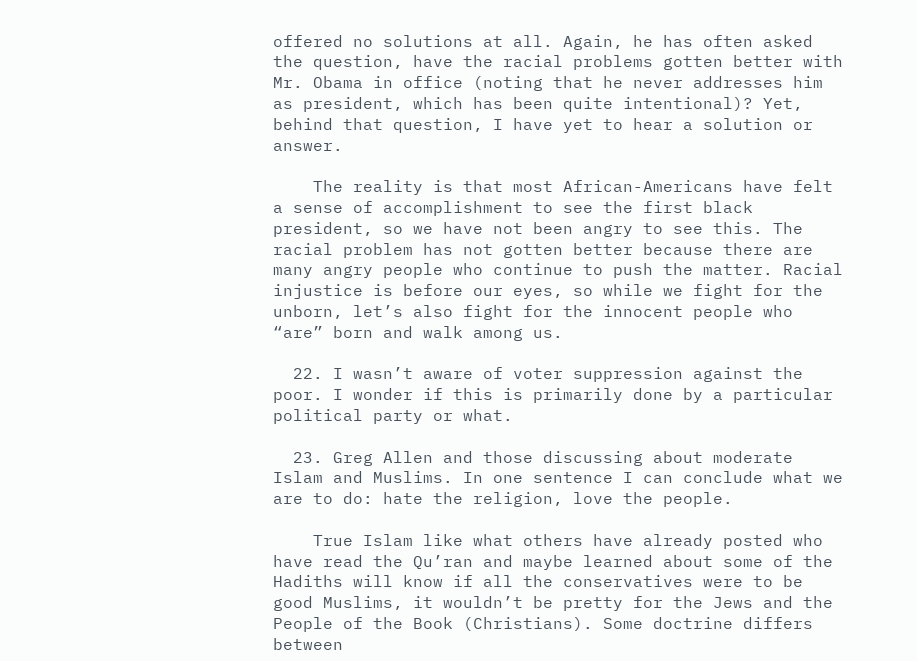offered no solutions at all. Again, he has often asked the question, have the racial problems gotten better with Mr. Obama in office (noting that he never addresses him as president, which has been quite intentional)? Yet, behind that question, I have yet to hear a solution or answer.

    The reality is that most African-Americans have felt a sense of accomplishment to see the first black president, so we have not been angry to see this. The racial problem has not gotten better because there are many angry people who continue to push the matter. Racial injustice is before our eyes, so while we fight for the unborn, let’s also fight for the innocent people who “are” born and walk among us.

  22. I wasn’t aware of voter suppression against the poor. I wonder if this is primarily done by a particular political party or what.

  23. Greg Allen and those discussing about moderate Islam and Muslims. In one sentence I can conclude what we are to do: hate the religion, love the people.

    True Islam like what others have already posted who have read the Qu’ran and maybe learned about some of the Hadiths will know if all the conservatives were to be good Muslims, it wouldn’t be pretty for the Jews and the People of the Book (Christians). Some doctrine differs between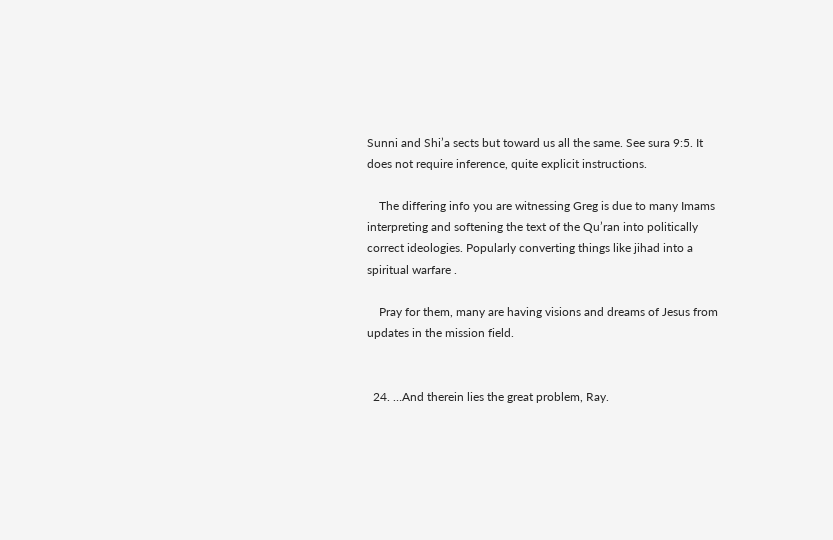Sunni and Shi’a sects but toward us all the same. See sura 9:5. It does not require inference, quite explicit instructions.

    The differing info you are witnessing Greg is due to many Imams interpreting and softening the text of the Qu’ran into politically correct ideologies. Popularly converting things like jihad into a spiritual warfare .

    Pray for them, many are having visions and dreams of Jesus from updates in the mission field.


  24. …And therein lies the great problem, Ray.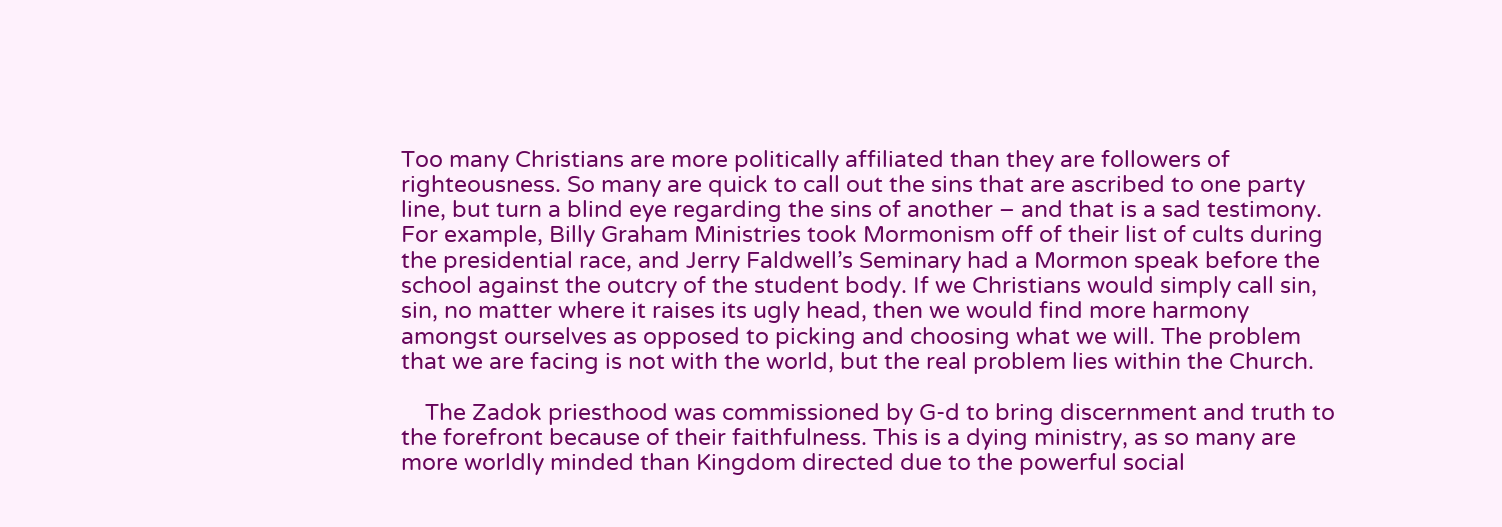Too many Christians are more politically affiliated than they are followers of righteousness. So many are quick to call out the sins that are ascribed to one party line, but turn a blind eye regarding the sins of another – and that is a sad testimony. For example, Billy Graham Ministries took Mormonism off of their list of cults during the presidential race, and Jerry Faldwell’s Seminary had a Mormon speak before the school against the outcry of the student body. If we Christians would simply call sin, sin, no matter where it raises its ugly head, then we would find more harmony amongst ourselves as opposed to picking and choosing what we will. The problem that we are facing is not with the world, but the real problem lies within the Church.

    The Zadok priesthood was commissioned by G-d to bring discernment and truth to the forefront because of their faithfulness. This is a dying ministry, as so many are more worldly minded than Kingdom directed due to the powerful social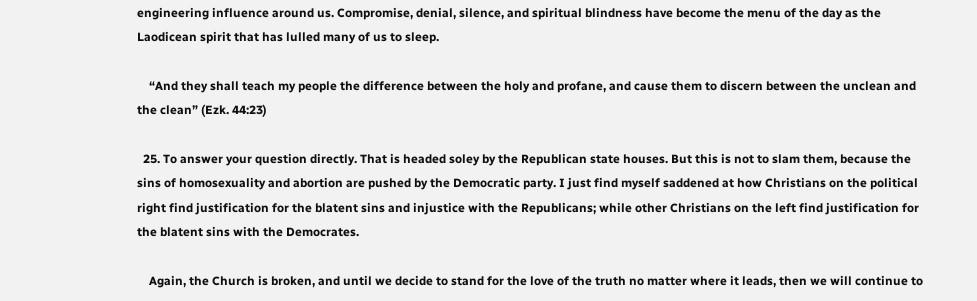engineering influence around us. Compromise, denial, silence, and spiritual blindness have become the menu of the day as the Laodicean spirit that has lulled many of us to sleep.

    “And they shall teach my people the difference between the holy and profane, and cause them to discern between the unclean and the clean” (Ezk. 44:23)

  25. To answer your question directly. That is headed soley by the Republican state houses. But this is not to slam them, because the sins of homosexuality and abortion are pushed by the Democratic party. I just find myself saddened at how Christians on the political right find justification for the blatent sins and injustice with the Republicans; while other Christians on the left find justification for the blatent sins with the Democrates.

    Again, the Church is broken, and until we decide to stand for the love of the truth no matter where it leads, then we will continue to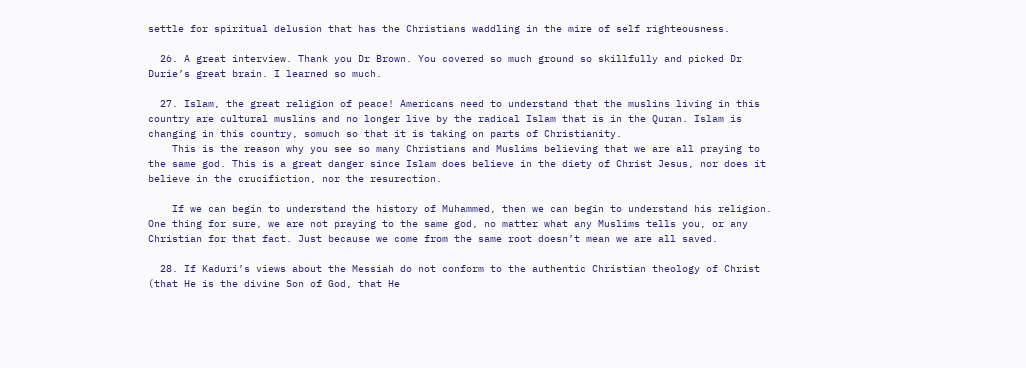settle for spiritual delusion that has the Christians waddling in the mire of self righteousness.

  26. A great interview. Thank you Dr Brown. You covered so much ground so skillfully and picked Dr Durie’s great brain. I learned so much.

  27. Islam, the great religion of peace! Americans need to understand that the muslins living in this country are cultural muslins and no longer live by the radical Islam that is in the Quran. Islam is changing in this country, somuch so that it is taking on parts of Christianity.
    This is the reason why you see so many Christians and Muslims believing that we are all praying to the same god. This is a great danger since Islam does believe in the diety of Christ Jesus, nor does it believe in the crucifiction, nor the resurection.

    If we can begin to understand the history of Muhammed, then we can begin to understand his religion. One thing for sure, we are not praying to the same god, no matter what any Muslims tells you, or any Christian for that fact. Just because we come from the same root doesn’t mean we are all saved.

  28. If Kaduri’s views about the Messiah do not conform to the authentic Christian theology of Christ (that He is the divine Son of God, that He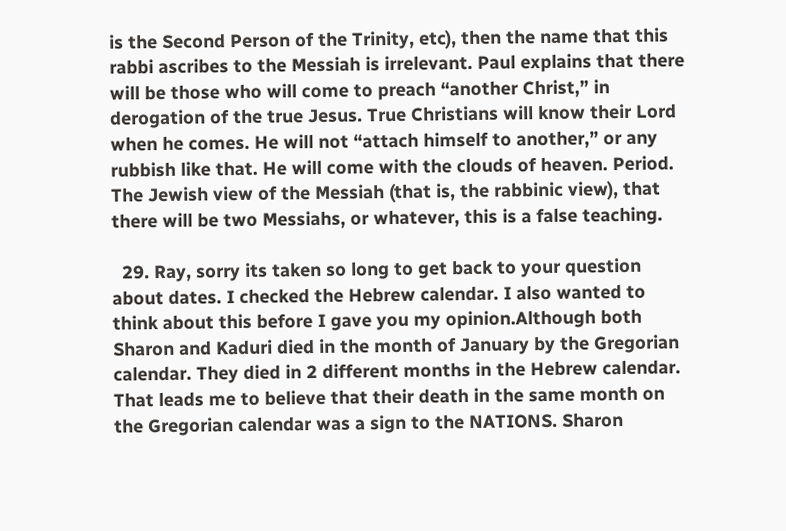is the Second Person of the Trinity, etc), then the name that this rabbi ascribes to the Messiah is irrelevant. Paul explains that there will be those who will come to preach “another Christ,” in derogation of the true Jesus. True Christians will know their Lord when he comes. He will not “attach himself to another,” or any rubbish like that. He will come with the clouds of heaven. Period. The Jewish view of the Messiah (that is, the rabbinic view), that there will be two Messiahs, or whatever, this is a false teaching.

  29. Ray, sorry its taken so long to get back to your question about dates. I checked the Hebrew calendar. I also wanted to think about this before I gave you my opinion.Although both Sharon and Kaduri died in the month of January by the Gregorian calendar. They died in 2 different months in the Hebrew calendar. That leads me to believe that their death in the same month on the Gregorian calendar was a sign to the NATIONS. Sharon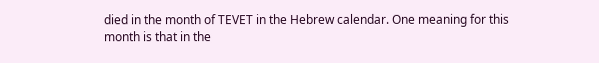died in the month of TEVET in the Hebrew calendar. One meaning for this month is that in the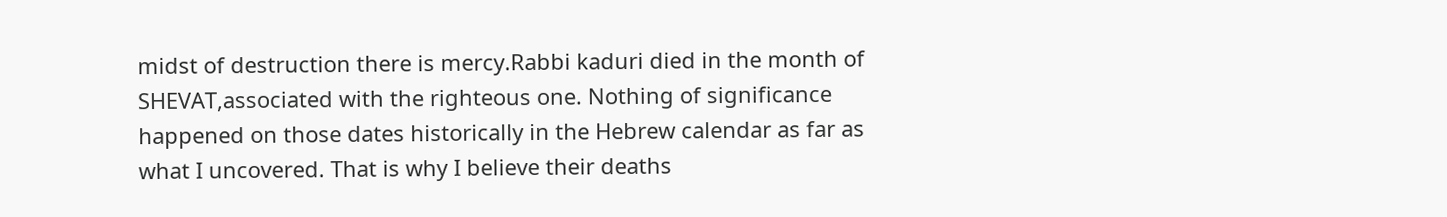midst of destruction there is mercy.Rabbi kaduri died in the month of SHEVAT,associated with the righteous one. Nothing of significance happened on those dates historically in the Hebrew calendar as far as what I uncovered. That is why I believe their deaths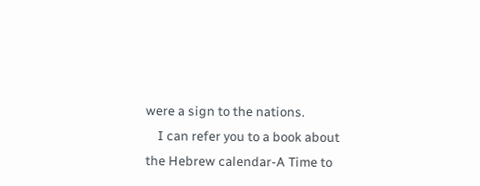were a sign to the nations.
    I can refer you to a book about the Hebrew calendar-A Time to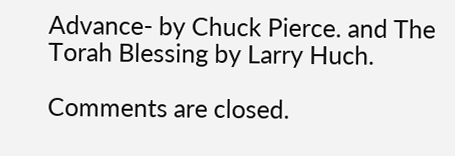Advance- by Chuck Pierce. and The Torah Blessing by Larry Huch.

Comments are closed.